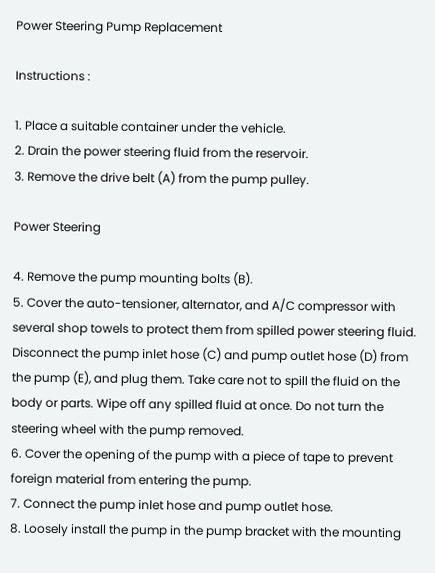Power Steering Pump Replacement

Instructions :

1. Place a suitable container under the vehicle.
2. Drain the power steering fluid from the reservoir.
3. Remove the drive belt (A) from the pump pulley.

Power Steering

4. Remove the pump mounting bolts (B).
5. Cover the auto-tensioner, alternator, and A/C compressor with several shop towels to protect them from spilled power steering fluid. Disconnect the pump inlet hose (C) and pump outlet hose (D) from the pump (E), and plug them. Take care not to spill the fluid on the body or parts. Wipe off any spilled fluid at once. Do not turn the steering wheel with the pump removed.
6. Cover the opening of the pump with a piece of tape to prevent foreign material from entering the pump.
7. Connect the pump inlet hose and pump outlet hose.
8. Loosely install the pump in the pump bracket with the mounting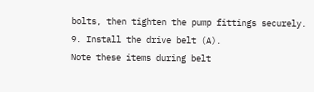bolts, then tighten the pump fittings securely.
9. Install the drive belt (A).
Note these items during belt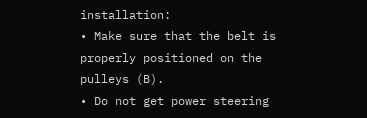installation:
• Make sure that the belt is properly positioned on the pulleys (B).
• Do not get power steering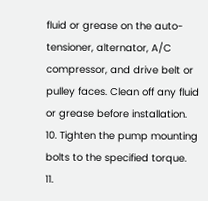fluid or grease on the auto-tensioner, alternator, A/C compressor, and drive belt or pulley faces. Clean off any fluid or grease before installation.
10. Tighten the pump mounting bolts to the specified torque.
11.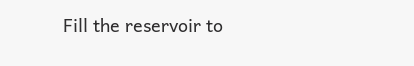Fill the reservoir to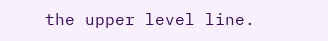the upper level line.